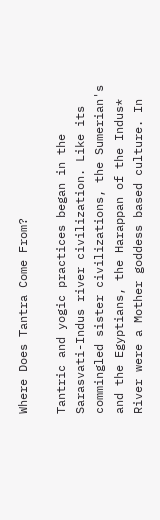Where Does Tantra Come From?

Tantric and yogic practices began in the Sarasvati-Indus river civilization. Like its commingled sister civilizations, the Sumerian's and the Egyptians, the Harappan of the Indus* River were a Mother goddess based culture. In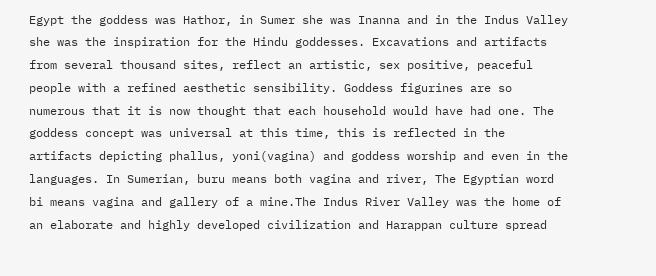Egypt the goddess was Hathor, in Sumer she was Inanna and in the Indus Valley she was the inspiration for the Hindu goddesses. Excavations and artifacts from several thousand sites, reflect an artistic, sex positive, peaceful people with a refined aesthetic sensibility. Goddess figurines are so numerous that it is now thought that each household would have had one. The goddess concept was universal at this time, this is reflected in the artifacts depicting phallus, yoni(vagina) and goddess worship and even in the languages. In Sumerian, buru means both vagina and river, The Egyptian word bi means vagina and gallery of a mine.The Indus River Valley was the home of an elaborate and highly developed civilization and Harappan culture spread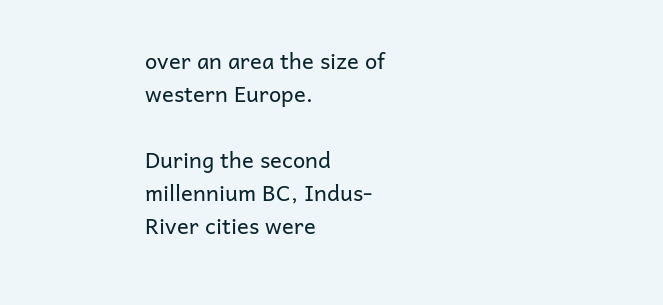over an area the size of western Europe.

During the second millennium BC, Indus-River cities were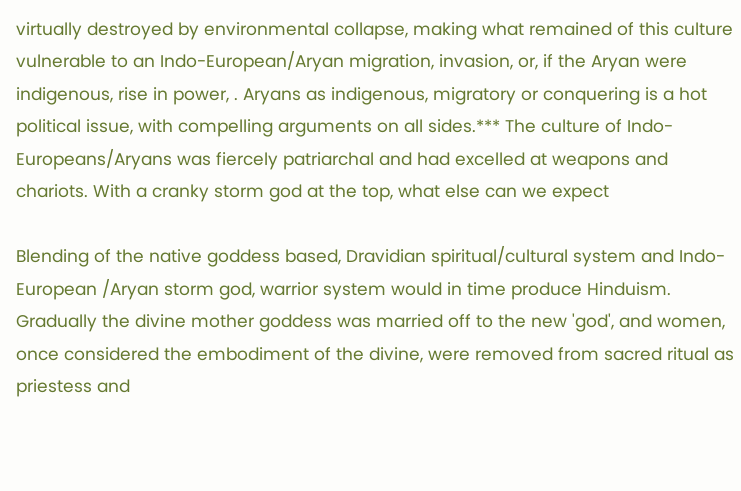virtually destroyed by environmental collapse, making what remained of this culture vulnerable to an Indo-European/Aryan migration, invasion, or, if the Aryan were indigenous, rise in power, . Aryans as indigenous, migratory or conquering is a hot political issue, with compelling arguments on all sides.*** The culture of Indo-Europeans/Aryans was fiercely patriarchal and had excelled at weapons and chariots. With a cranky storm god at the top, what else can we expect

Blending of the native goddess based, Dravidian spiritual/cultural system and Indo-European /Aryan storm god, warrior system would in time produce Hinduism. Gradually the divine mother goddess was married off to the new 'god', and women, once considered the embodiment of the divine, were removed from sacred ritual as priestess and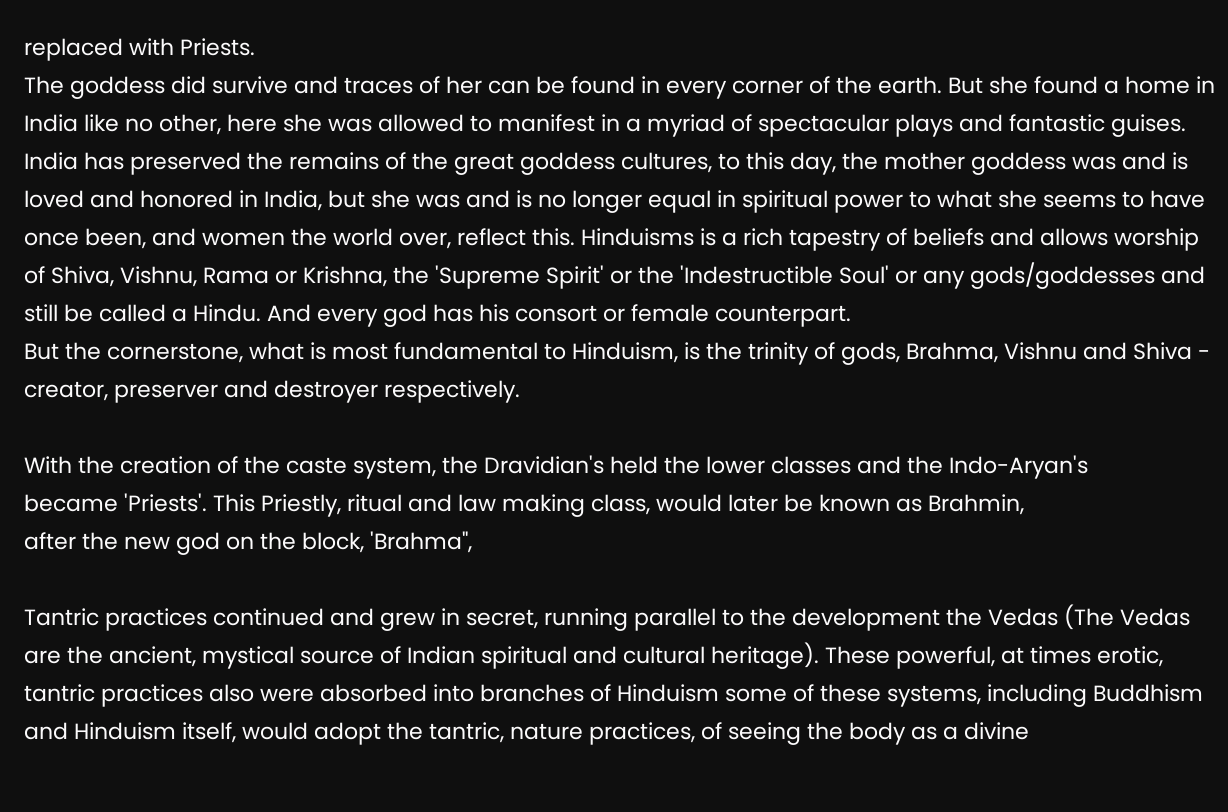replaced with Priests.
The goddess did survive and traces of her can be found in every corner of the earth. But she found a home in India like no other, here she was allowed to manifest in a myriad of spectacular plays and fantastic guises. India has preserved the remains of the great goddess cultures, to this day, the mother goddess was and is loved and honored in India, but she was and is no longer equal in spiritual power to what she seems to have once been, and women the world over, reflect this. Hinduisms is a rich tapestry of beliefs and allows worship of Shiva, Vishnu, Rama or Krishna, the 'Supreme Spirit' or the 'Indestructible Soul' or any gods/goddesses and still be called a Hindu. And every god has his consort or female counterpart.
But the cornerstone, what is most fundamental to Hinduism, is the trinity of gods, Brahma, Vishnu and Shiva - creator, preserver and destroyer respectively.

With the creation of the caste system, the Dravidian's held the lower classes and the Indo-Aryan's
became 'Priests'. This Priestly, ritual and law making class, would later be known as Brahmin,
after the new god on the block, 'Brahma",

Tantric practices continued and grew in secret, running parallel to the development the Vedas (The Vedas are the ancient, mystical source of Indian spiritual and cultural heritage). These powerful, at times erotic, tantric practices also were absorbed into branches of Hinduism some of these systems, including Buddhism and Hinduism itself, would adopt the tantric, nature practices, of seeing the body as a divine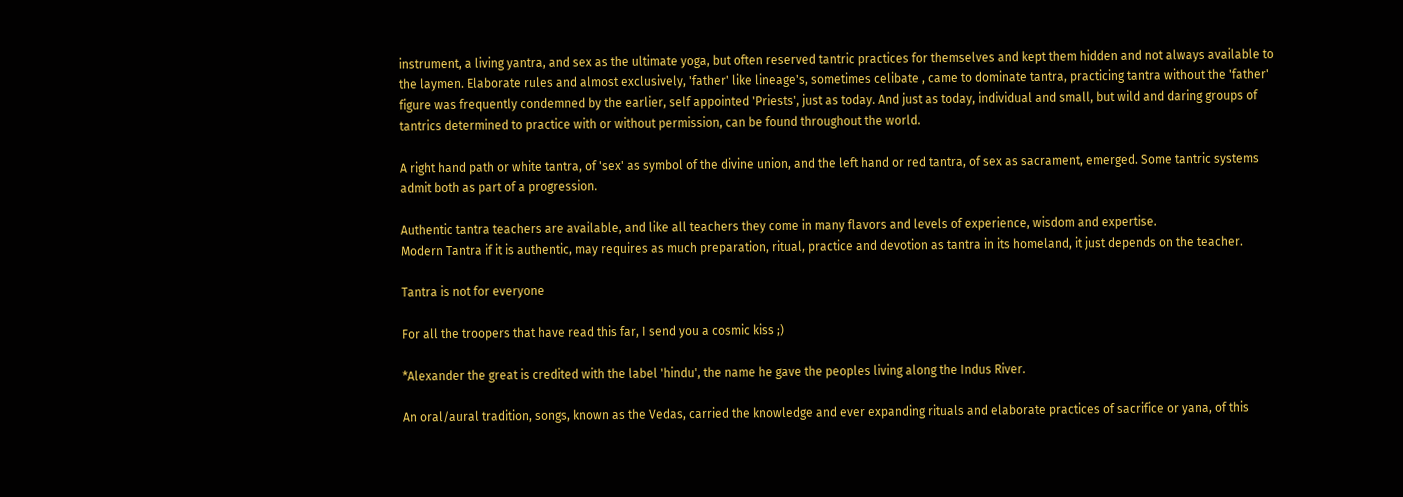instrument, a living yantra, and sex as the ultimate yoga, but often reserved tantric practices for themselves and kept them hidden and not always available to the laymen. Elaborate rules and almost exclusively, 'father' like lineage's, sometimes celibate , came to dominate tantra, practicing tantra without the 'father' figure was frequently condemned by the earlier, self appointed 'Priests', just as today. And just as today, individual and small, but wild and daring groups of tantrics determined to practice with or without permission, can be found throughout the world.

A right hand path or white tantra, of 'sex' as symbol of the divine union, and the left hand or red tantra, of sex as sacrament, emerged. Some tantric systems admit both as part of a progression.

Authentic tantra teachers are available, and like all teachers they come in many flavors and levels of experience, wisdom and expertise.
Modern Tantra if it is authentic, may requires as much preparation, ritual, practice and devotion as tantra in its homeland, it just depends on the teacher.

Tantra is not for everyone

For all the troopers that have read this far, I send you a cosmic kiss ;)

*Alexander the great is credited with the label 'hindu', the name he gave the peoples living along the Indus River.

An oral/aural tradition, songs, known as the Vedas, carried the knowledge and ever expanding rituals and elaborate practices of sacrifice or yana, of this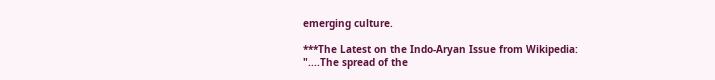emerging culture.

***The Latest on the Indo-Aryan Issue from Wikipedia:
"....The spread of the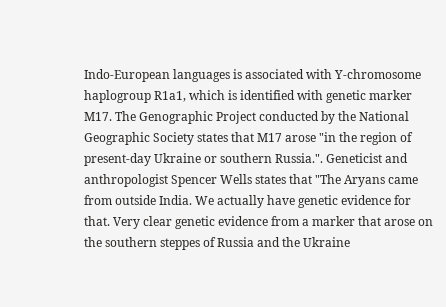Indo-European languages is associated with Y-chromosome haplogroup R1a1, which is identified with genetic marker M17. The Genographic Project conducted by the National Geographic Society states that M17 arose "in the region of present-day Ukraine or southern Russia.". Geneticist and anthropologist Spencer Wells states that "The Aryans came from outside India. We actually have genetic evidence for that. Very clear genetic evidence from a marker that arose on the southern steppes of Russia and the Ukraine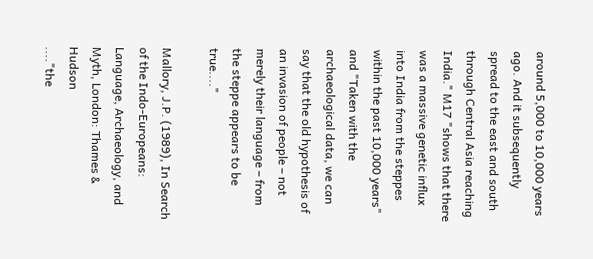around 5,000 to 10,000 years ago. And it subsequently spread to the east and south through Central Asia reaching India." M17 "shows that there was a massive genetic influx into India from the steppes within the past 10,000 years" and "Taken with the archaeological data, we can say that the old hypothesis of an invasion of people – not merely their language – from the steppe appears to be true...."

Mallory, J.P. (1989), In Search of the Indo-Europeans: Language, Archaeology, and Myth, London: Thames & Hudson
...."the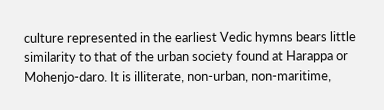culture represented in the earliest Vedic hymns bears little similarity to that of the urban society found at Harappa or Mohenjo-daro. It is illiterate, non-urban, non-maritime,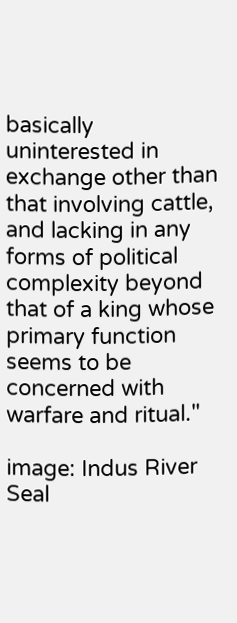basically uninterested in exchange other than that involving cattle, and lacking in any forms of political complexity beyond that of a king whose primary function seems to be concerned with warfare and ritual."

image: Indus River Seal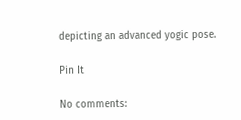depicting an advanced yogic pose.

Pin It

No comments: